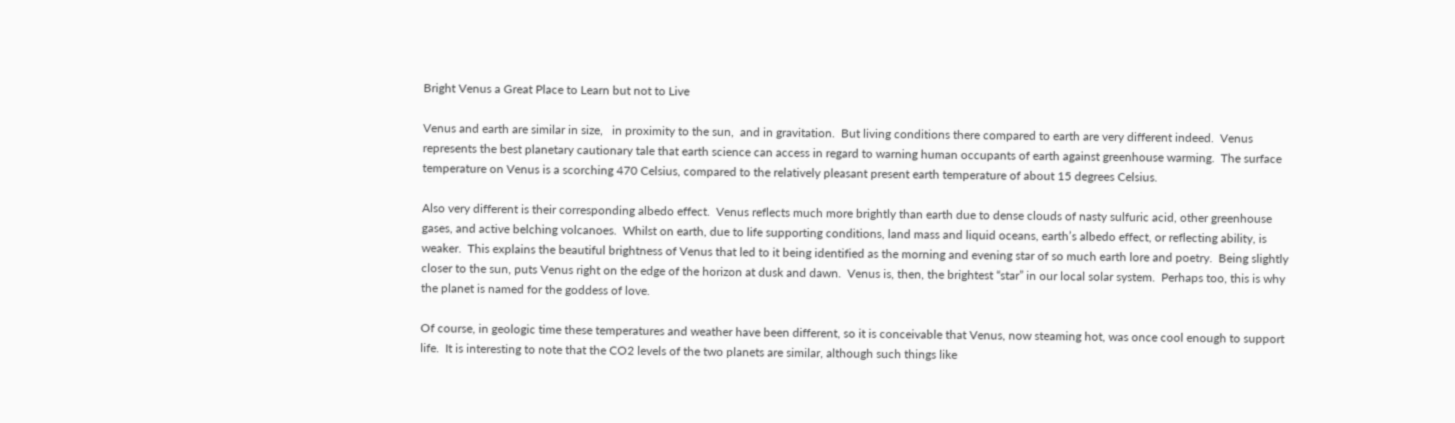Bright Venus a Great Place to Learn but not to Live

Venus and earth are similar in size,   in proximity to the sun,  and in gravitation.  But living conditions there compared to earth are very different indeed.  Venus represents the best planetary cautionary tale that earth science can access in regard to warning human occupants of earth against greenhouse warming.  The surface temperature on Venus is a scorching 470 Celsius, compared to the relatively pleasant present earth temperature of about 15 degrees Celsius.

Also very different is their corresponding albedo effect.  Venus reflects much more brightly than earth due to dense clouds of nasty sulfuric acid, other greenhouse gases, and active belching volcanoes.  Whilst on earth, due to life supporting conditions, land mass and liquid oceans, earth’s albedo effect, or reflecting ability, is weaker.  This explains the beautiful brightness of Venus that led to it being identified as the morning and evening star of so much earth lore and poetry.  Being slightly closer to the sun, puts Venus right on the edge of the horizon at dusk and dawn.  Venus is, then, the brightest “star” in our local solar system.  Perhaps too, this is why the planet is named for the goddess of love.

Of course, in geologic time these temperatures and weather have been different, so it is conceivable that Venus, now steaming hot, was once cool enough to support life.  It is interesting to note that the CO2 levels of the two planets are similar, although such things like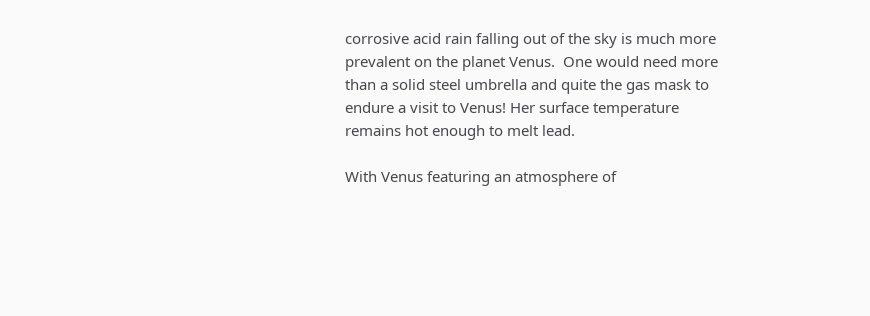corrosive acid rain falling out of the sky is much more prevalent on the planet Venus.  One would need more than a solid steel umbrella and quite the gas mask to endure a visit to Venus! Her surface temperature remains hot enough to melt lead.

With Venus featuring an atmosphere of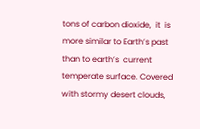tons of carbon dioxide,  it  is more similar to Earth’s past than to earth’s  current temperate surface. Covered with stormy desert clouds,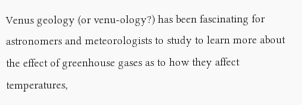Venus geology (or venu-ology?) has been fascinating for astronomers and meteorologists to study to learn more about the effect of greenhouse gases as to how they affect temperatures,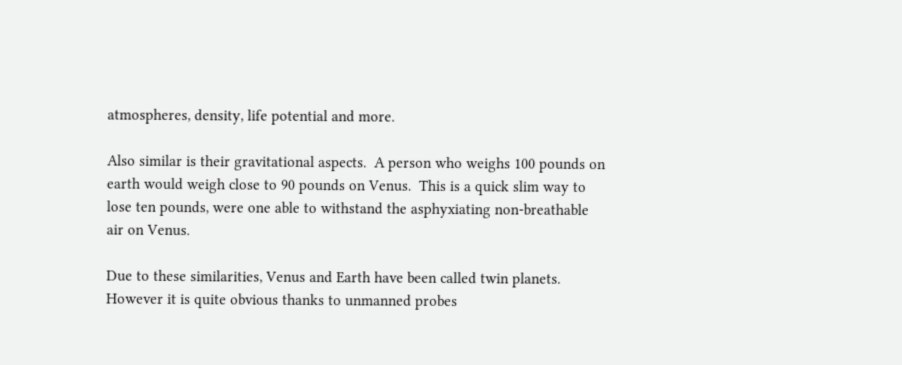atmospheres, density, life potential and more.

Also similar is their gravitational aspects.  A person who weighs 100 pounds on earth would weigh close to 90 pounds on Venus.  This is a quick slim way to lose ten pounds, were one able to withstand the asphyxiating non-breathable air on Venus.

Due to these similarities, Venus and Earth have been called twin planets.  However it is quite obvious thanks to unmanned probes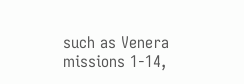such as Venera  missions 1-14,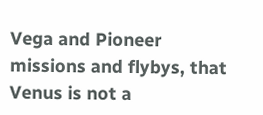Vega and Pioneer missions and flybys, that  Venus is not a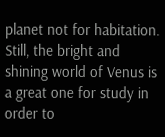planet not for habitation.  Still, the bright and shining world of Venus is a great one for study in order to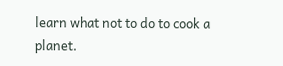learn what not to do to cook a planet.